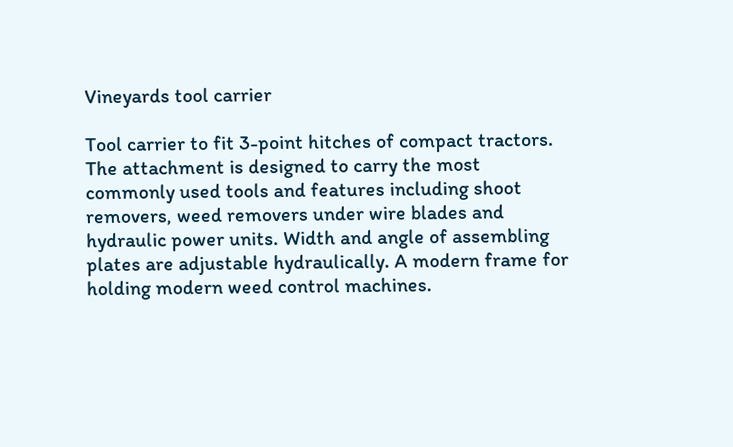Vineyards tool carrier

Tool carrier to fit 3-point hitches of compact tractors. The attachment is designed to carry the most commonly used tools and features including shoot removers, weed removers under wire blades and hydraulic power units. Width and angle of assembling plates are adjustable hydraulically. A modern frame for holding modern weed control machines.